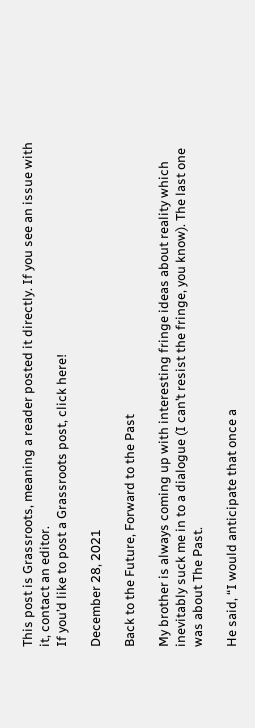This post is Grassroots, meaning a reader posted it directly. If you see an issue with it, contact an editor.
If you’d like to post a Grassroots post, click here!

December 28, 2021

Back to the Future, Forward to the Past

My brother is always coming up with interesting fringe ideas about reality which inevitably suck me in to a dialogue (I can’t resist the fringe, you know). The last one was about The Past.

He said, “I would anticipate that once a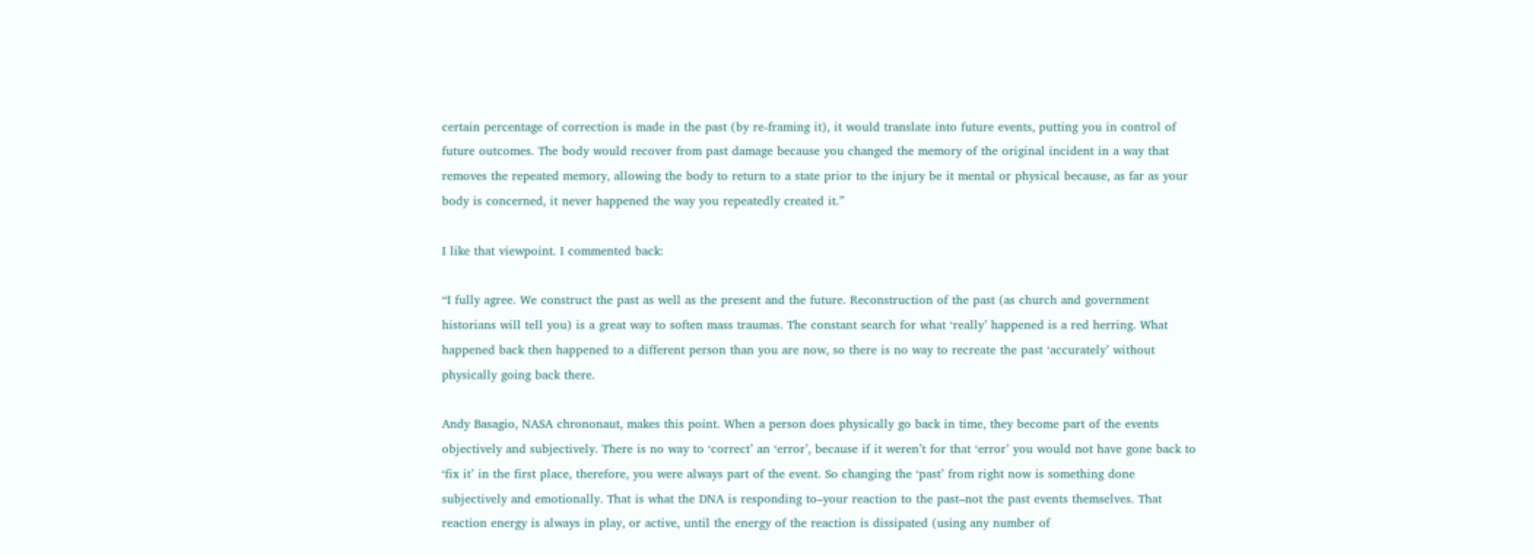certain percentage of correction is made in the past (by re-framing it), it would translate into future events, putting you in control of future outcomes. The body would recover from past damage because you changed the memory of the original incident in a way that removes the repeated memory, allowing the body to return to a state prior to the injury be it mental or physical because, as far as your body is concerned, it never happened the way you repeatedly created it.”

I like that viewpoint. I commented back:

“I fully agree. We construct the past as well as the present and the future. Reconstruction of the past (as church and government historians will tell you) is a great way to soften mass traumas. The constant search for what ‘really’ happened is a red herring. What happened back then happened to a different person than you are now, so there is no way to recreate the past ‘accurately’ without physically going back there.

Andy Basagio, NASA chrononaut, makes this point. When a person does physically go back in time, they become part of the events objectively and subjectively. There is no way to ‘correct’ an ‘error’, because if it weren’t for that ‘error’ you would not have gone back to ‘fix it’ in the first place, therefore, you were always part of the event. So changing the ‘past’ from right now is something done subjectively and emotionally. That is what the DNA is responding to–your reaction to the past–not the past events themselves. That reaction energy is always in play, or active, until the energy of the reaction is dissipated (using any number of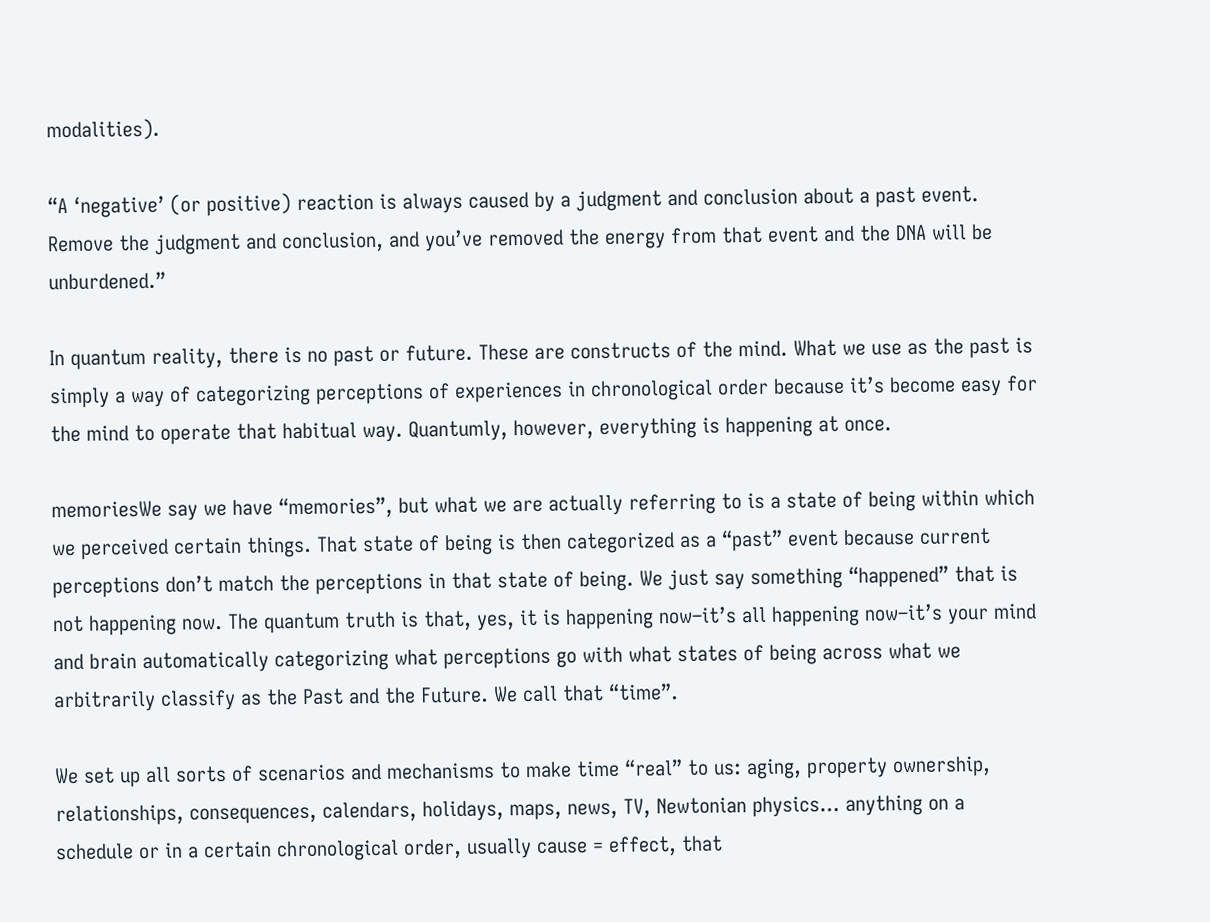modalities).

“A ‘negative’ (or positive) reaction is always caused by a judgment and conclusion about a past event. Remove the judgment and conclusion, and you’ve removed the energy from that event and the DNA will be unburdened.”

In quantum reality, there is no past or future. These are constructs of the mind. What we use as the past is simply a way of categorizing perceptions of experiences in chronological order because it’s become easy for the mind to operate that habitual way. Quantumly, however, everything is happening at once.

memoriesWe say we have “memories”, but what we are actually referring to is a state of being within which we perceived certain things. That state of being is then categorized as a “past” event because current perceptions don’t match the perceptions in that state of being. We just say something “happened” that is not happening now. The quantum truth is that, yes, it is happening now–it’s all happening now–it’s your mind and brain automatically categorizing what perceptions go with what states of being across what we arbitrarily classify as the Past and the Future. We call that “time”.

We set up all sorts of scenarios and mechanisms to make time “real” to us: aging, property ownership, relationships, consequences, calendars, holidays, maps, news, TV, Newtonian physics… anything on a schedule or in a certain chronological order, usually cause = effect, that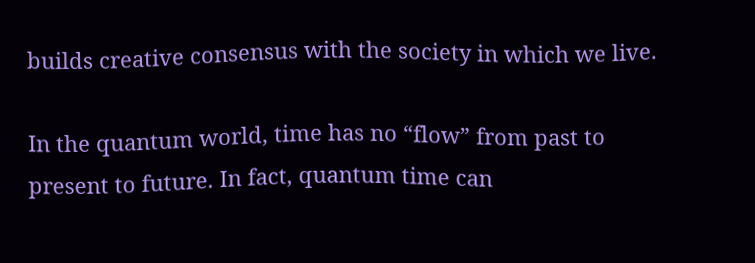builds creative consensus with the society in which we live.

In the quantum world, time has no “flow” from past to present to future. In fact, quantum time can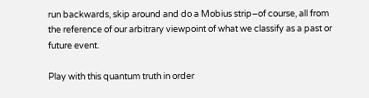run backwards, skip around and do a Mobius strip–of course, all from the reference of our arbitrary viewpoint of what we classify as a past or future event.

Play with this quantum truth in order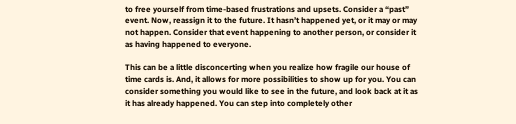to free yourself from time-based frustrations and upsets. Consider a “past” event. Now, reassign it to the future. It hasn’t happened yet, or it may or may not happen. Consider that event happening to another person, or consider it as having happened to everyone.

This can be a little disconcerting when you realize how fragile our house of time cards is. And, it allows for more possibilities to show up for you. You can consider something you would like to see in the future, and look back at it as it has already happened. You can step into completely other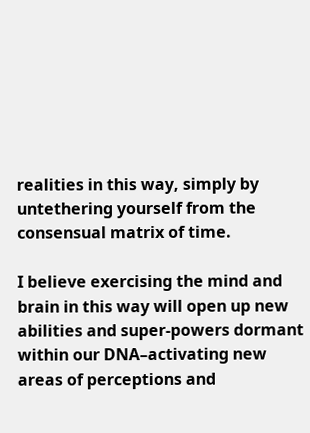realities in this way, simply by untethering yourself from the consensual matrix of time.

I believe exercising the mind and brain in this way will open up new abilities and super-powers dormant within our DNA–activating new areas of perceptions and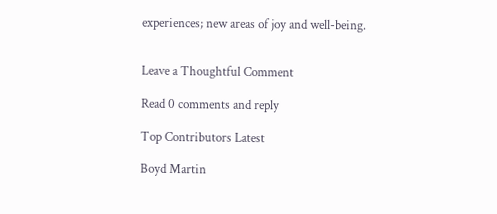experiences; new areas of joy and well-being.


Leave a Thoughtful Comment

Read 0 comments and reply

Top Contributors Latest

Boyd Martin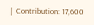|  Contribution: 17,600